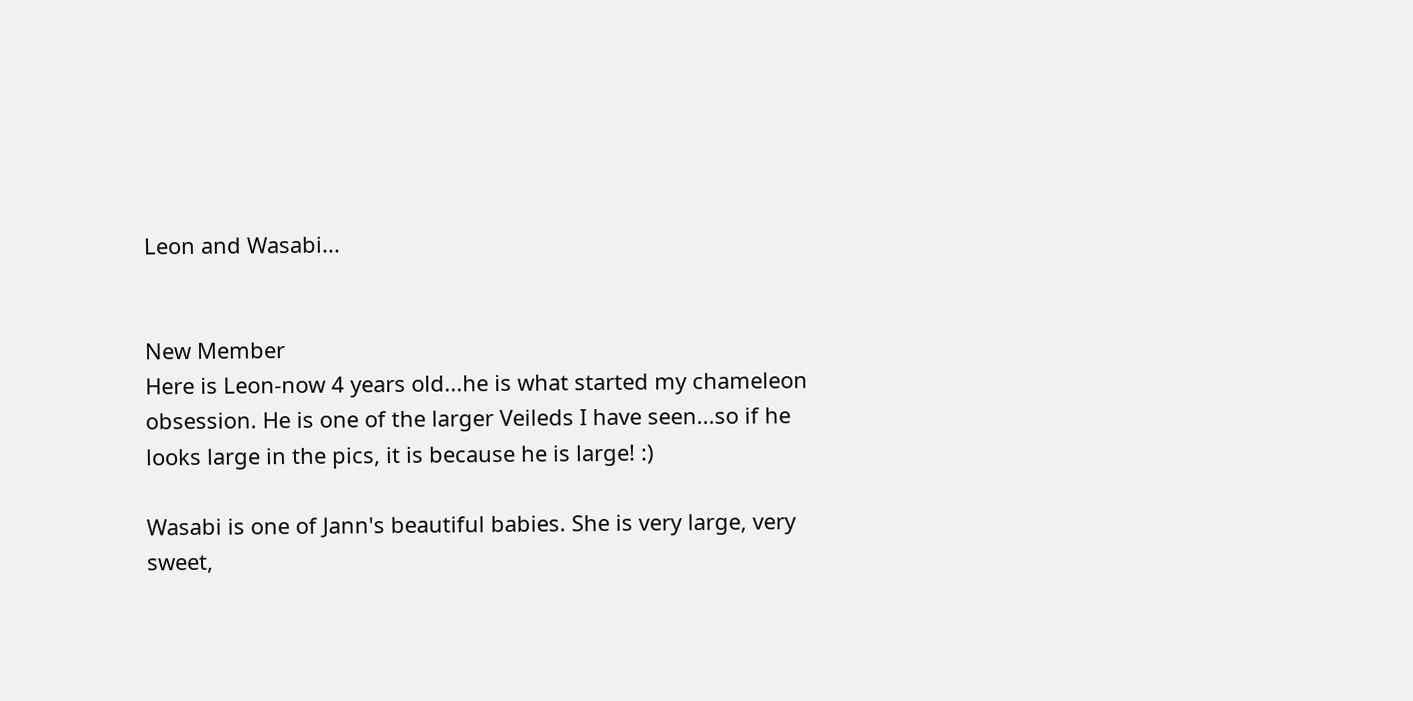Leon and Wasabi...


New Member
Here is Leon-now 4 years old...he is what started my chameleon obsession. He is one of the larger Veileds I have seen...so if he looks large in the pics, it is because he is large! :)

Wasabi is one of Jann's beautiful babies. She is very large, very sweet,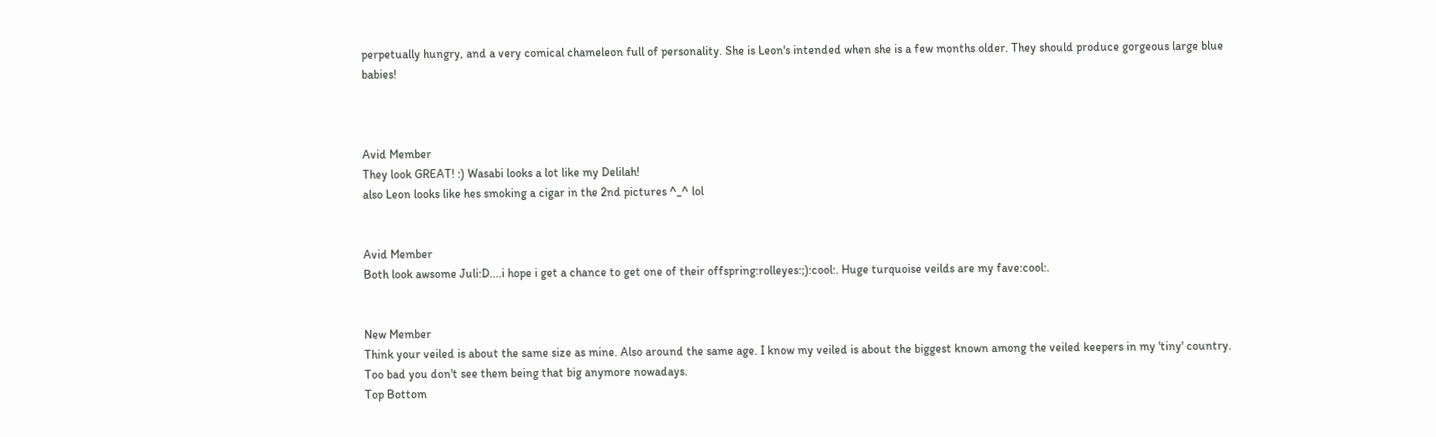perpetually hungry, and a very comical chameleon full of personality. She is Leon's intended when she is a few months older. They should produce gorgeous large blue babies!



Avid Member
They look GREAT! :) Wasabi looks a lot like my Delilah!
also Leon looks like hes smoking a cigar in the 2nd pictures ^_^ lol


Avid Member
Both look awsome Juli:D....i hope i get a chance to get one of their offspring:rolleyes:;):cool:. Huge turquoise veilds are my fave:cool:.


New Member
Think your veiled is about the same size as mine. Also around the same age. I know my veiled is about the biggest known among the veiled keepers in my 'tiny' country. Too bad you don't see them being that big anymore nowadays.
Top Bottom